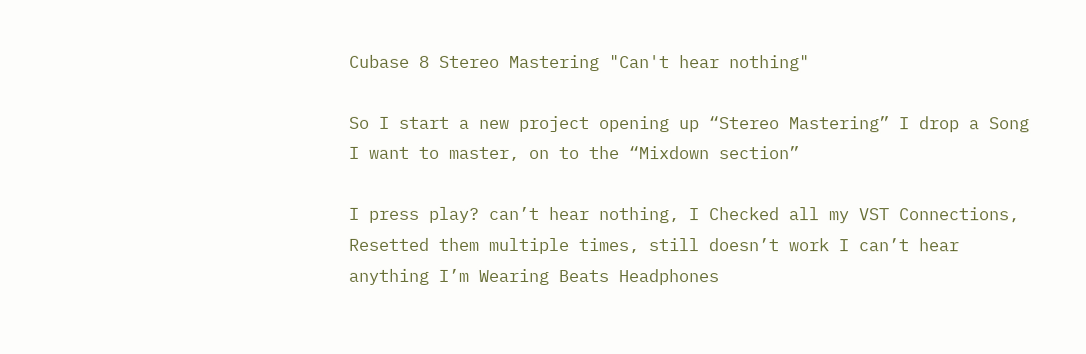Cubase 8 Stereo Mastering "Can't hear nothing"

So I start a new project opening up “Stereo Mastering” I drop a Song I want to master, on to the “Mixdown section”

I press play? can’t hear nothing, I Checked all my VST Connections, Resetted them multiple times, still doesn’t work I can’t hear anything I’m Wearing Beats Headphones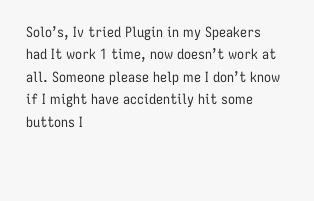Solo’s, Iv tried Plugin in my Speakers had It work 1 time, now doesn’t work at all. Someone please help me I don’t know if I might have accidentily hit some buttons I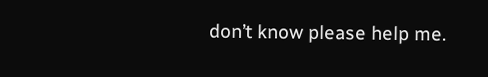don’t know please help me.